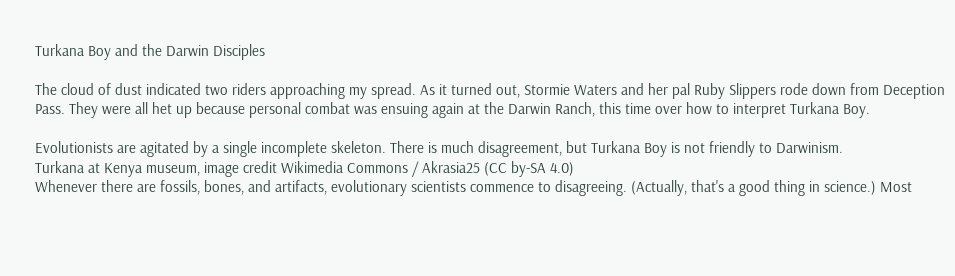Turkana Boy and the Darwin Disciples

The cloud of dust indicated two riders approaching my spread. As it turned out, Stormie Waters and her pal Ruby Slippers rode down from Deception Pass. They were all het up because personal combat was ensuing again at the Darwin Ranch, this time over how to interpret Turkana Boy.

Evolutionists are agitated by a single incomplete skeleton. There is much disagreement, but Turkana Boy is not friendly to Darwinism.
Turkana at Kenya museum, image credit Wikimedia Commons / Akrasia25 (CC by-SA 4.0)
Whenever there are fossils, bones, and artifacts, evolutionary scientists commence to disagreeing. (Actually, that's a good thing in science.) Most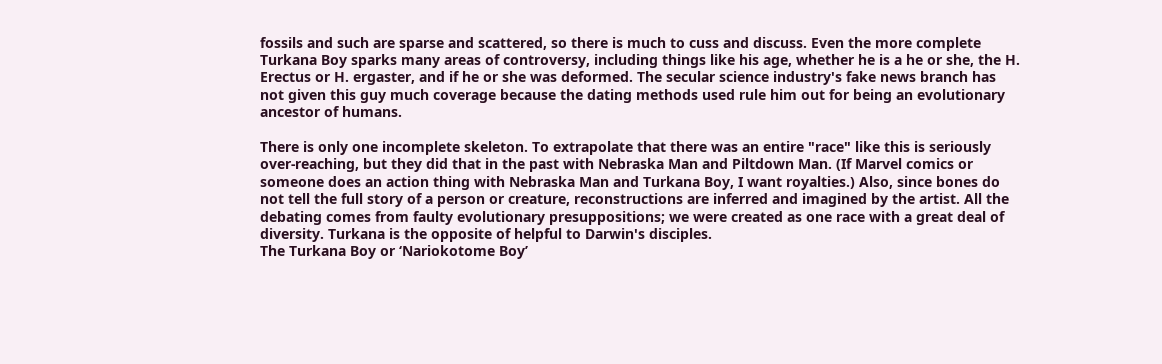fossils and such are sparse and scattered, so there is much to cuss and discuss. Even the more complete Turkana Boy sparks many areas of controversy, including things like his age, whether he is a he or she, the H. Erectus or H. ergaster, and if he or she was deformed. The secular science industry's fake news branch has not given this guy much coverage because the dating methods used rule him out for being an evolutionary ancestor of humans.

There is only one incomplete skeleton. To extrapolate that there was an entire "race" like this is seriously over-reaching, but they did that in the past with Nebraska Man and Piltdown Man. (If Marvel comics or someone does an action thing with Nebraska Man and Turkana Boy, I want royalties.) Also, since bones do not tell the full story of a person or creature, reconstructions are inferred and imagined by the artist. All the debating comes from faulty evolutionary presuppositions; we were created as one race with a great deal of diversity. Turkana is the opposite of helpful to Darwin's disciples.
The Turkana Boy or ‘Nariokotome Boy’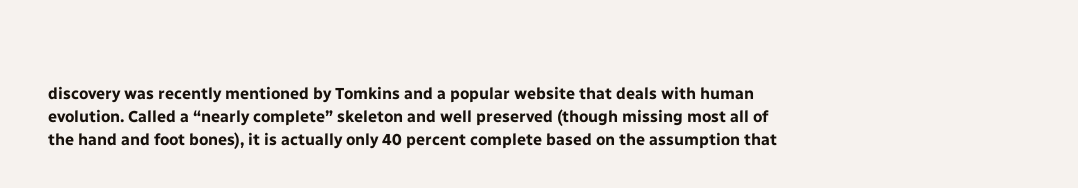discovery was recently mentioned by Tomkins and a popular website that deals with human evolution. Called a “nearly complete” skeleton and well preserved (though missing most all of the hand and foot bones), it is actually only 40 percent complete based on the assumption that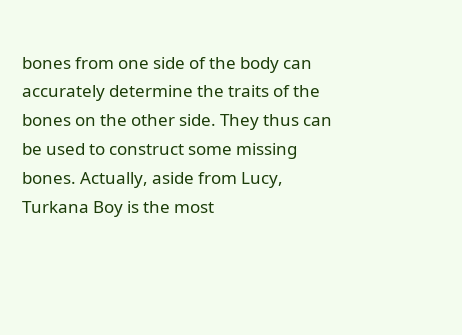bones from one side of the body can accurately determine the traits of the bones on the other side. They thus can be used to construct some missing bones. Actually, aside from Lucy, Turkana Boy is the most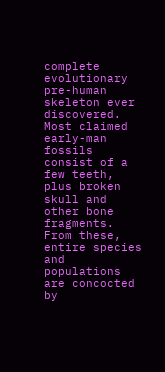complete evolutionary pre-human skeleton ever discovered. Most claimed early-man fossils consist of a few teeth, plus broken skull and other bone fragments. From these, entire species and populations are concocted by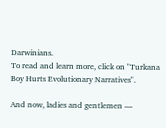Darwinians.
To read and learn more, click on "Turkana Boy Hurts Evolutionary Narratives".

And now, ladies and gentlemen —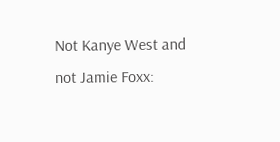Not Kanye West and not Jamie Foxx: